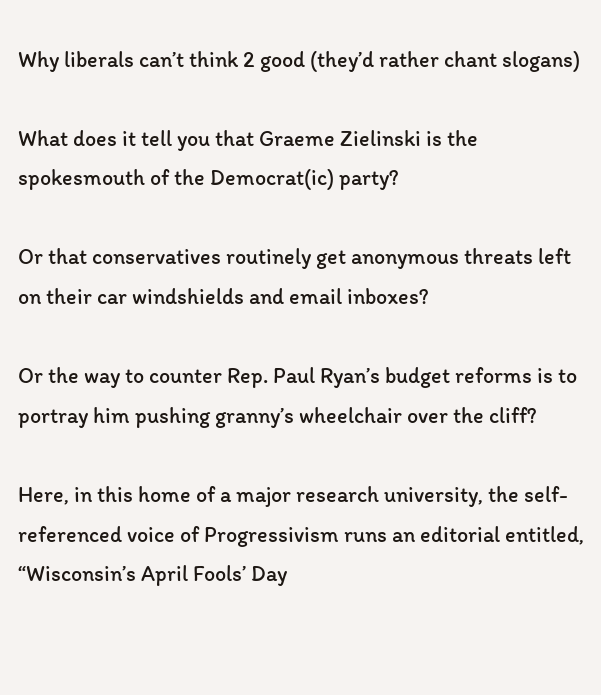Why liberals can’t think 2 good (they’d rather chant slogans)

What does it tell you that Graeme Zielinski is the spokesmouth of the Democrat(ic) party?

Or that conservatives routinely get anonymous threats left on their car windshields and email inboxes?

Or the way to counter Rep. Paul Ryan’s budget reforms is to portray him pushing granny’s wheelchair over the cliff?

Here, in this home of a major research university, the self-referenced voice of Progressivism runs an editorial entitled, “Wisconsin’s April Fools’ Day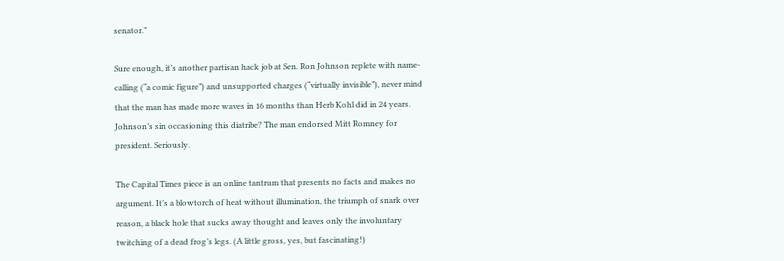senator.”

Sure enough, it’s another partisan hack job at Sen. Ron Johnson replete with name-calling (“a comic figure”) and unsupported charges (“virtually invisible”), never mind that the man has made more waves in 16 months than Herb Kohl did in 24 years. Johnson’s sin occasioning this diatribe? The man endorsed Mitt Romney for president. Seriously.

The Capital Times piece is an online tantrum that presents no facts and makes no argument. It’s a blowtorch of heat without illumination, the triumph of snark over reason, a black hole that sucks away thought and leaves only the involuntary twitching of a dead frog’s legs. (A little gross, yes, but fascinating!)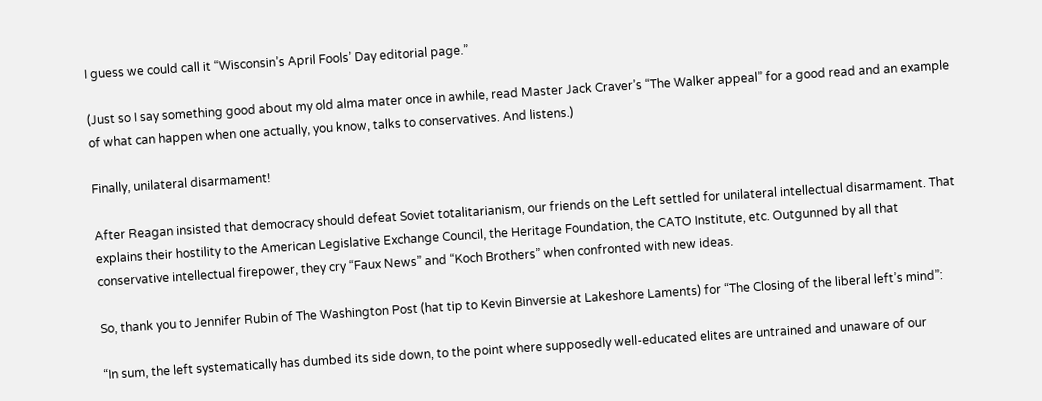I guess we could call it “Wisconsin’s April Fools’ Day editorial page.”

(Just so I say something good about my old alma mater once in awhile, read Master Jack Craver’s “The Walker appeal” for a good read and an example of what can happen when one actually, you know, talks to conservatives. And listens.)

Finally, unilateral disarmament!

After Reagan insisted that democracy should defeat Soviet totalitarianism, our friends on the Left settled for unilateral intellectual disarmament. That explains their hostility to the American Legislative Exchange Council, the Heritage Foundation, the CATO Institute, etc. Outgunned by all that conservative intellectual firepower, they cry “Faux News” and “Koch Brothers” when confronted with new ideas.

So, thank you to Jennifer Rubin of The Washington Post (hat tip to Kevin Binversie at Lakeshore Laments) for “The Closing of the liberal left’s mind”:

“In sum, the left systematically has dumbed its side down, to the point where supposedly well-educated elites are untrained and unaware of our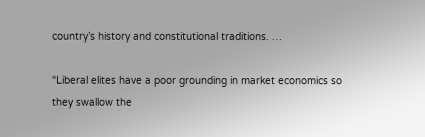country’s history and constitutional traditions. …

“Liberal elites have a poor grounding in market economics so they swallow the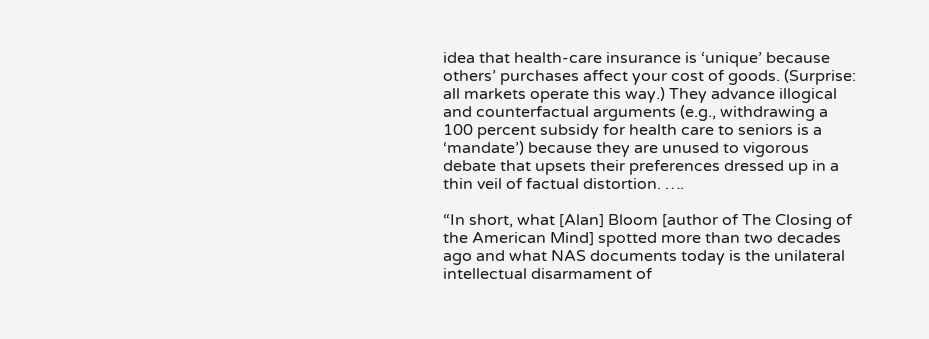idea that health-care insurance is ‘unique’ because others’ purchases affect your cost of goods. (Surprise: all markets operate this way.) They advance illogical and counterfactual arguments (e.g., withdrawing a 100 percent subsidy for health care to seniors is a ‘mandate’) because they are unused to vigorous debate that upsets their preferences dressed up in a thin veil of factual distortion. ….

“In short, what [Alan] Bloom [author of The Closing of the American Mind] spotted more than two decades ago and what NAS documents today is the unilateral intellectual disarmament of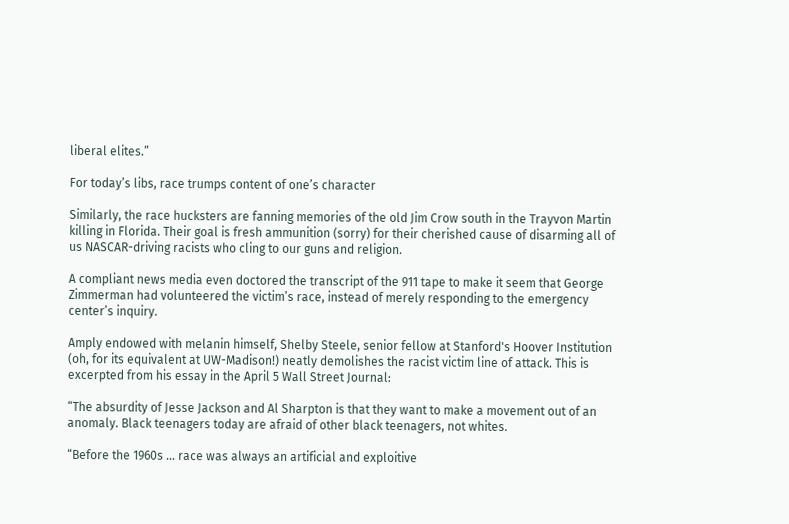liberal elites.”

For today’s libs, race trumps content of one’s character

Similarly, the race hucksters are fanning memories of the old Jim Crow south in the Trayvon Martin killing in Florida. Their goal is fresh ammunition (sorry) for their cherished cause of disarming all of us NASCAR-driving racists who cling to our guns and religion.

A compliant news media even doctored the transcript of the 911 tape to make it seem that George Zimmerman had volunteered the victim’s race, instead of merely responding to the emergency center’s inquiry.

Amply endowed with melanin himself, Shelby Steele, senior fellow at Stanford's Hoover Institution (oh, for its equivalent at UW-Madison!) neatly demolishes the racist victim line of attack. This is excerpted from his essay in the April 5 Wall Street Journal:

“The absurdity of Jesse Jackson and Al Sharpton is that they want to make a movement out of an anomaly. Black teenagers today are afraid of other black teenagers, not whites.

“Before the 1960s … race was always an artificial and exploitive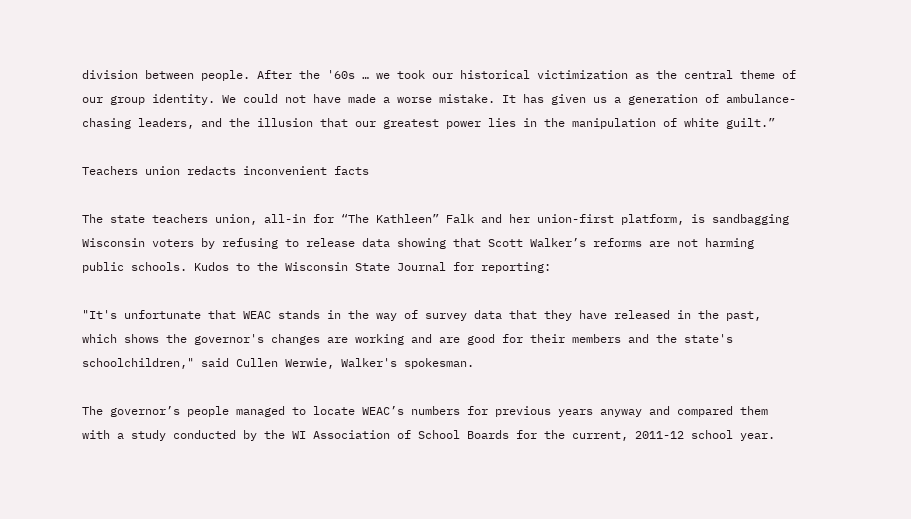division between people. After the '60s … we took our historical victimization as the central theme of our group identity. We could not have made a worse mistake. It has given us a generation of ambulance-chasing leaders, and the illusion that our greatest power lies in the manipulation of white guilt.”

Teachers union redacts inconvenient facts

The state teachers union, all-in for “The Kathleen” Falk and her union-first platform, is sandbagging Wisconsin voters by refusing to release data showing that Scott Walker’s reforms are not harming public schools. Kudos to the Wisconsin State Journal for reporting:

"It's unfortunate that WEAC stands in the way of survey data that they have released in the past, which shows the governor's changes are working and are good for their members and the state's schoolchildren," said Cullen Werwie, Walker's spokesman.

The governor’s people managed to locate WEAC’s numbers for previous years anyway and compared them with a study conducted by the WI Association of School Boards for the current, 2011-12 school year.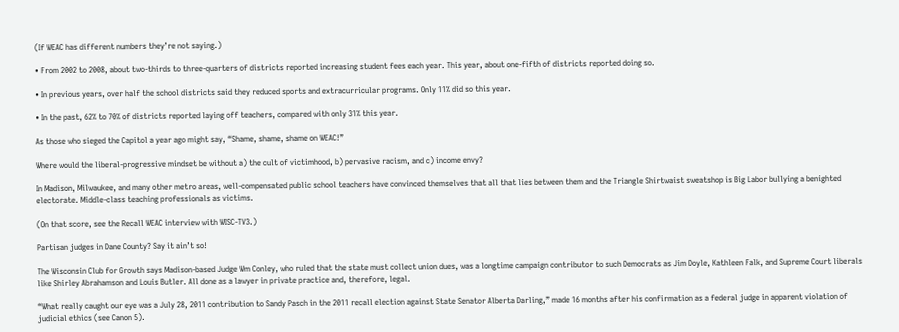(If WEAC has different numbers they’re not saying.)

• From 2002 to 2008, about two-thirds to three-quarters of districts reported increasing student fees each year. This year, about one-fifth of districts reported doing so.

• In previous years, over half the school districts said they reduced sports and extracurricular programs. Only 11% did so this year.

• In the past, 62% to 70% of districts reported laying off teachers, compared with only 31% this year.

As those who sieged the Capitol a year ago might say, “Shame, shame, shame on WEAC!”

Where would the liberal-progressive mindset be without a) the cult of victimhood, b) pervasive racism, and c) income envy?

In Madison, Milwaukee, and many other metro areas, well-compensated public school teachers have convinced themselves that all that lies between them and the Triangle Shirtwaist sweatshop is Big Labor bullying a benighted electorate. Middle-class teaching professionals as victims.

(On that score, see the Recall WEAC interview with WISC-TV3.)

Partisan judges in Dane County? Say it ain’t so!

The Wisconsin Club for Growth says Madison-based Judge Wm Conley, who ruled that the state must collect union dues, was a longtime campaign contributor to such Democrats as Jim Doyle, Kathleen Falk, and Supreme Court liberals like Shirley Abrahamson and Louis Butler. All done as a lawyer in private practice and, therefore, legal.

“What really caught our eye was a July 28, 2011 contribution to Sandy Pasch in the 2011 recall election against State Senator Alberta Darling,” made 16 months after his confirmation as a federal judge in apparent violation of judicial ethics (see Canon 5).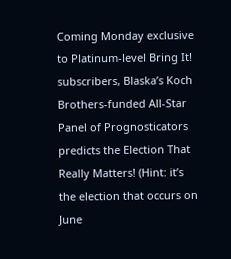Coming Monday exclusive to Platinum-level Bring It! subscribers, Blaska’s Koch Brothers-funded All-Star Panel of Prognosticators predicts the Election That Really Matters! (Hint: it’s the election that occurs on June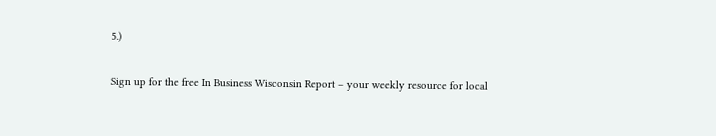5.)

Sign up for the free In Business Wisconsin Report – your weekly resource for local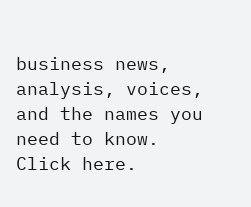business news, analysis, voices, and the names you need to know. Click here.